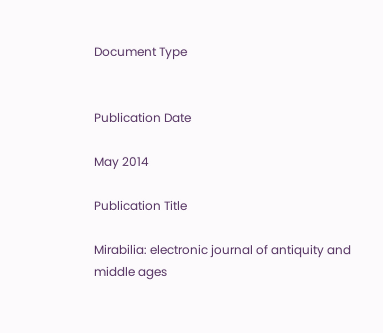Document Type


Publication Date

May 2014

Publication Title

Mirabilia: electronic journal of antiquity and middle ages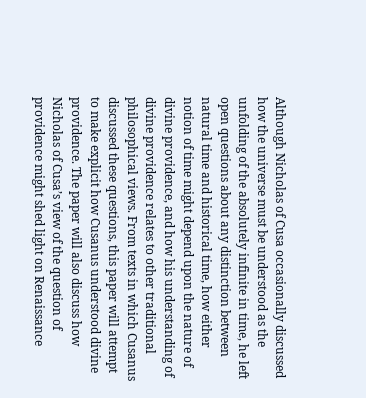Although Nicholas of Cusa occasionally discussed how the universe must be understood as the unfolding of the absolutely infinite in time, he left open questions about any distinction between natural time and historical time, how either notion of time might depend upon the nature of divine providence, and how his understanding of divine providence relates to other traditional philosophical views. From texts in which Cusanus discussed these questions, this paper will attempt to make explicit how Cusanus understood divine providence. The paper will also discuss how Nicholas of Cusa’s view of the question of providence might shed light on Renaissance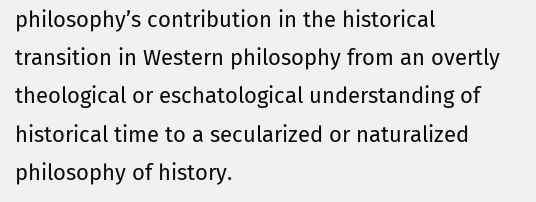philosophy’s contribution in the historical transition in Western philosophy from an overtly theological or eschatological understanding of historical time to a secularized or naturalized philosophy of history.